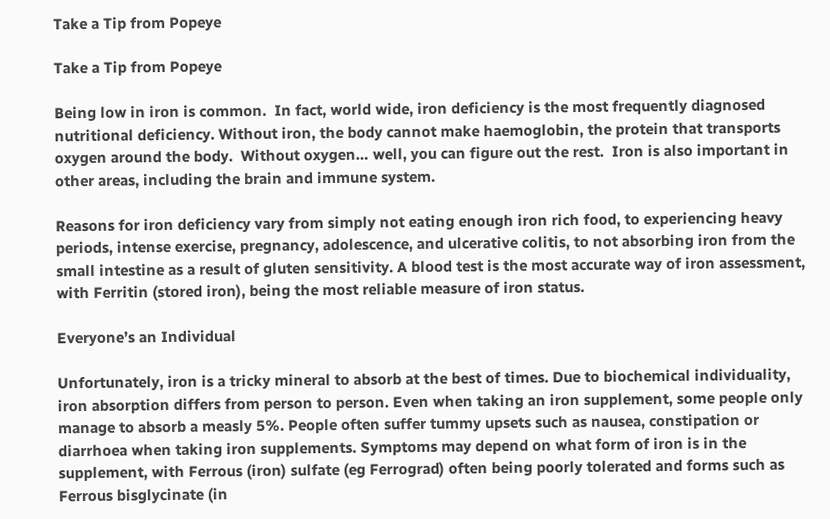Take a Tip from Popeye

Take a Tip from Popeye

Being low in iron is common.  In fact, world wide, iron deficiency is the most frequently diagnosed nutritional deficiency. Without iron, the body cannot make haemoglobin, the protein that transports oxygen around the body.  Without oxygen… well, you can figure out the rest.  Iron is also important in other areas, including the brain and immune system.

Reasons for iron deficiency vary from simply not eating enough iron rich food, to experiencing heavy periods, intense exercise, pregnancy, adolescence, and ulcerative colitis, to not absorbing iron from the small intestine as a result of gluten sensitivity. A blood test is the most accurate way of iron assessment, with Ferritin (stored iron), being the most reliable measure of iron status.

Everyone’s an Individual

Unfortunately, iron is a tricky mineral to absorb at the best of times. Due to biochemical individuality, iron absorption differs from person to person. Even when taking an iron supplement, some people only manage to absorb a measly 5%. People often suffer tummy upsets such as nausea, constipation or diarrhoea when taking iron supplements. Symptoms may depend on what form of iron is in the supplement, with Ferrous (iron) sulfate (eg Ferrograd) often being poorly tolerated and forms such as Ferrous bisglycinate (in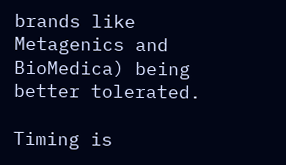brands like Metagenics and BioMedica) being better tolerated.

Timing is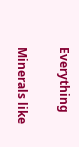Everything

Minerals like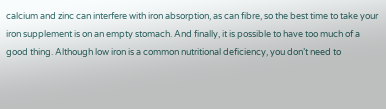calcium and zinc can interfere with iron absorption, as can fibre, so the best time to take your iron supplement is on an empty stomach. And finally, it is possible to have too much of a good thing. Although low iron is a common nutritional deficiency, you don’t need to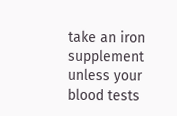take an iron supplement unless your blood tests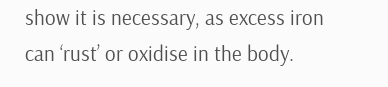show it is necessary, as excess iron can ‘rust’ or oxidise in the body.